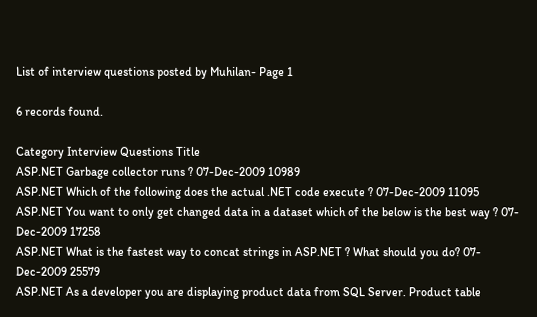List of interview questions posted by Muhilan- Page 1

6 records found.

Category Interview Questions Title
ASP.NET Garbage collector runs ? 07-Dec-2009 10989
ASP.NET Which of the following does the actual .NET code execute ? 07-Dec-2009 11095
ASP.NET You want to only get changed data in a dataset which of the below is the best way ? 07-Dec-2009 17258
ASP.NET What is the fastest way to concat strings in ASP.NET ? What should you do? 07-Dec-2009 25579
ASP.NET As a developer you are displaying product data from SQL Server. Product table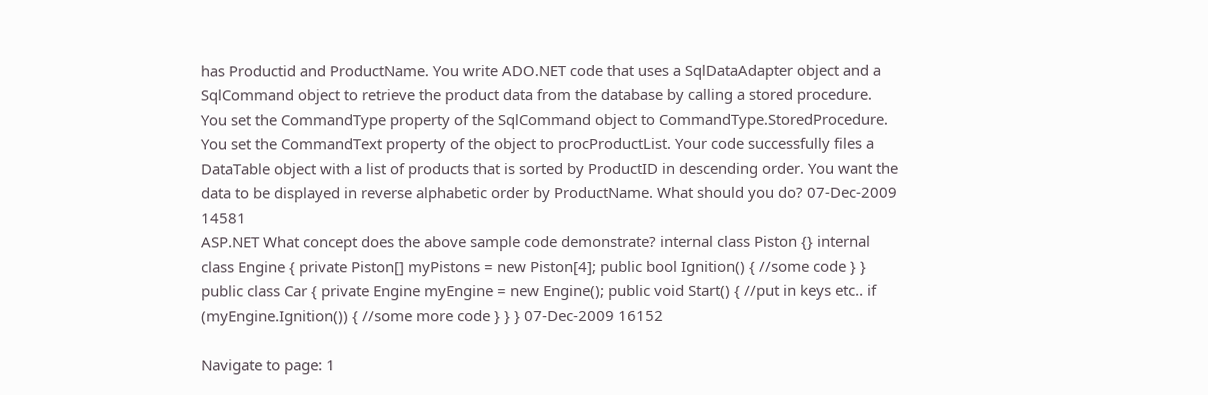has Productid and ProductName. You write ADO.NET code that uses a SqlDataAdapter object and a SqlCommand object to retrieve the product data from the database by calling a stored procedure. You set the CommandType property of the SqlCommand object to CommandType.StoredProcedure. You set the CommandText property of the object to procProductList. Your code successfully files a DataTable object with a list of products that is sorted by ProductID in descending order. You want the data to be displayed in reverse alphabetic order by ProductName. What should you do? 07-Dec-2009 14581
ASP.NET What concept does the above sample code demonstrate? internal class Piston {} internal class Engine { private Piston[] myPistons = new Piston[4]; public bool Ignition() { //some code } } public class Car { private Engine myEngine = new Engine(); public void Start() { //put in keys etc.. if (myEngine.Ignition()) { //some more code } } } 07-Dec-2009 16152

Navigate to page: 1